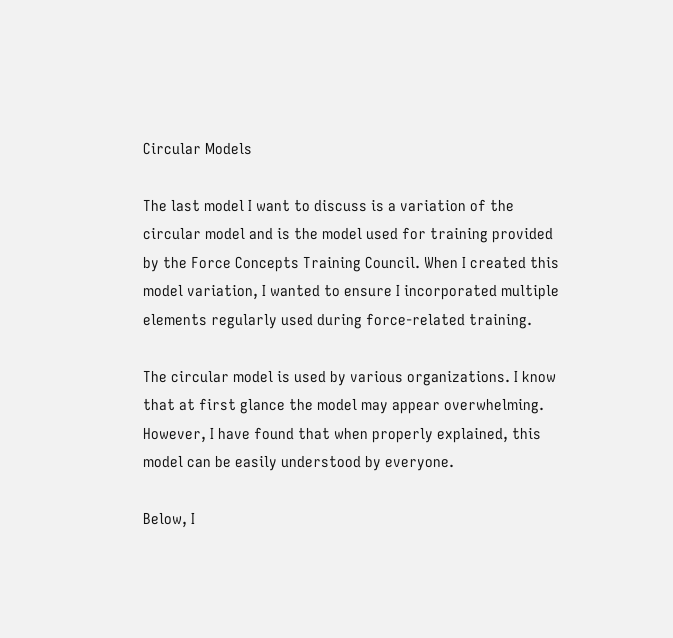Circular Models

The last model I want to discuss is a variation of the circular model and is the model used for training provided by the Force Concepts Training Council. When I created this model variation, I wanted to ensure I incorporated multiple elements regularly used during force-related training.

The circular model is used by various organizations. I know that at first glance the model may appear overwhelming. However, I have found that when properly explained, this model can be easily understood by everyone.

Below, I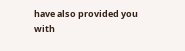have also provided you with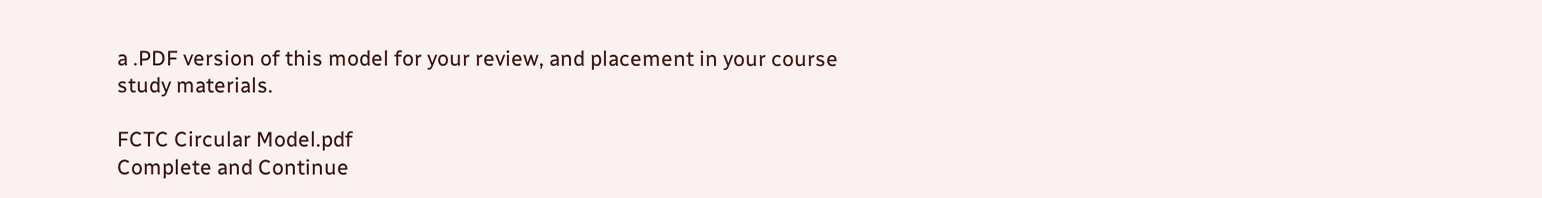a .PDF version of this model for your review, and placement in your course study materials.

FCTC Circular Model.pdf
Complete and Continue